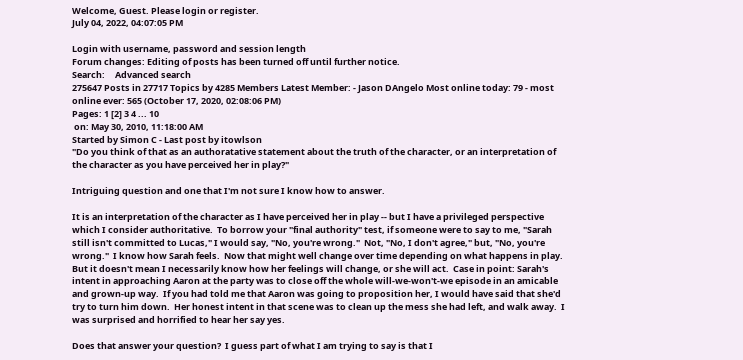Welcome, Guest. Please login or register.
July 04, 2022, 04:07:05 PM

Login with username, password and session length
Forum changes: Editing of posts has been turned off until further notice.
Search:     Advanced search
275647 Posts in 27717 Topics by 4285 Members Latest Member: - Jason DAngelo Most online today: 79 - most online ever: 565 (October 17, 2020, 02:08:06 PM)
Pages: 1 [2] 3 4 ... 10
 on: May 30, 2010, 11:18:00 AM
Started by Simon C - Last post by itowlson
"Do you think of that as an authoratative statement about the truth of the character, or an interpretation of the character as you have perceived her in play?"

Intriguing question and one that I'm not sure I know how to answer.

It is an interpretation of the character as I have perceived her in play -- but I have a privileged perspective which I consider authoritative.  To borrow your "final authority" test, if someone were to say to me, "Sarah still isn't committed to Lucas," I would say, "No, you're wrong."  Not, "No, I don't agree," but, "No, you're wrong."  I know how Sarah feels.  Now that might well change over time depending on what happens in play.  But it doesn't mean I necessarily know how her feelings will change, or she will act.  Case in point: Sarah's intent in approaching Aaron at the party was to close off the whole will-we-won't-we episode in an amicable and grown-up way.  If you had told me that Aaron was going to proposition her, I would have said that she'd try to turn him down.  Her honest intent in that scene was to clean up the mess she had left, and walk away.  I was surprised and horrified to hear her say yes.

Does that answer your question?  I guess part of what I am trying to say is that I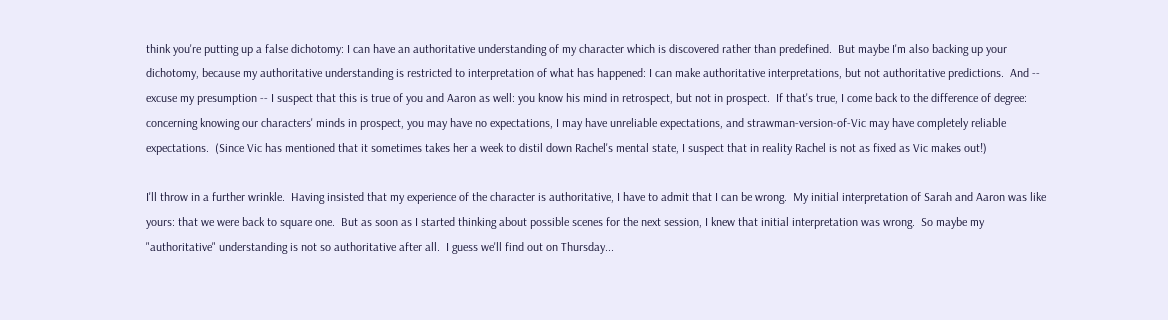think you're putting up a false dichotomy: I can have an authoritative understanding of my character which is discovered rather than predefined.  But maybe I'm also backing up your dichotomy, because my authoritative understanding is restricted to interpretation of what has happened: I can make authoritative interpretations, but not authoritative predictions.  And -- excuse my presumption -- I suspect that this is true of you and Aaron as well: you know his mind in retrospect, but not in prospect.  If that's true, I come back to the difference of degree: concerning knowing our characters' minds in prospect, you may have no expectations, I may have unreliable expectations, and strawman-version-of-Vic may have completely reliable expectations.  (Since Vic has mentioned that it sometimes takes her a week to distil down Rachel's mental state, I suspect that in reality Rachel is not as fixed as Vic makes out!)

I'll throw in a further wrinkle.  Having insisted that my experience of the character is authoritative, I have to admit that I can be wrong.  My initial interpretation of Sarah and Aaron was like yours: that we were back to square one.  But as soon as I started thinking about possible scenes for the next session, I knew that initial interpretation was wrong.  So maybe my "authoritative" understanding is not so authoritative after all.  I guess we'll find out on Thursday...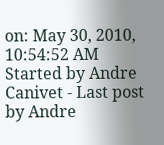on: May 30, 2010, 10:54:52 AM
Started by Andre Canivet - Last post by Andre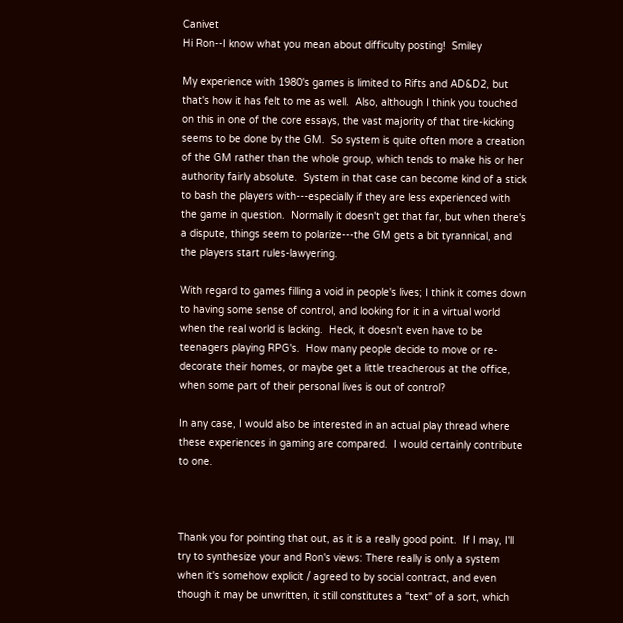Canivet
Hi Ron--I know what you mean about difficulty posting!  Smiley

My experience with 1980's games is limited to Rifts and AD&D2, but that's how it has felt to me as well.  Also, although I think you touched on this in one of the core essays, the vast majority of that tire-kicking seems to be done by the GM.  So system is quite often more a creation of the GM rather than the whole group, which tends to make his or her authority fairly absolute.  System in that case can become kind of a stick to bash the players with---especially if they are less experienced with the game in question.  Normally it doesn't get that far, but when there's a dispute, things seem to polarize---the GM gets a bit tyrannical, and the players start rules-lawyering.

With regard to games filling a void in people's lives; I think it comes down to having some sense of control, and looking for it in a virtual world when the real world is lacking.  Heck, it doesn't even have to be teenagers playing RPG's.  How many people decide to move or re-decorate their homes, or maybe get a little treacherous at the office, when some part of their personal lives is out of control?

In any case, I would also be interested in an actual play thread where these experiences in gaming are compared.  I would certainly contribute to one.



Thank you for pointing that out, as it is a really good point.  If I may, I'll try to synthesize your and Ron's views: There really is only a system when it's somehow explicit / agreed to by social contract, and even though it may be unwritten, it still constitutes a "text" of a sort, which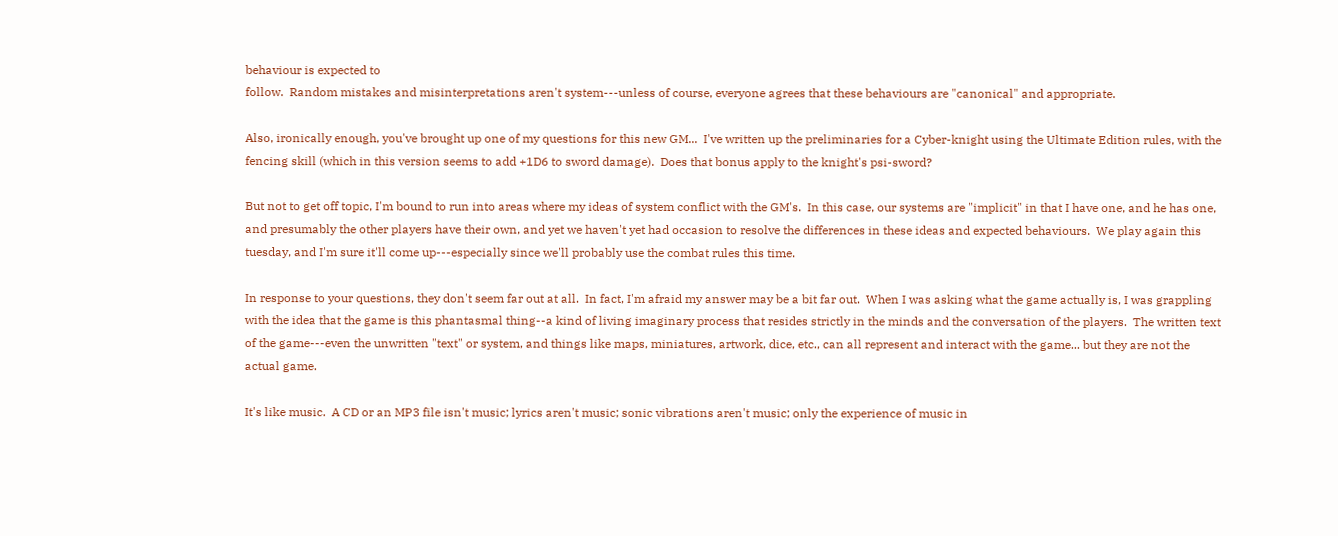behaviour is expected to
follow.  Random mistakes and misinterpretations aren't system---unless of course, everyone agrees that these behaviours are "canonical" and appropriate.

Also, ironically enough, you've brought up one of my questions for this new GM...  I've written up the preliminaries for a Cyber-knight using the Ultimate Edition rules, with the fencing skill (which in this version seems to add +1D6 to sword damage).  Does that bonus apply to the knight's psi-sword?

But not to get off topic, I'm bound to run into areas where my ideas of system conflict with the GM's.  In this case, our systems are "implicit" in that I have one, and he has one, and presumably the other players have their own, and yet we haven't yet had occasion to resolve the differences in these ideas and expected behaviours.  We play again this tuesday, and I'm sure it'll come up---especially since we'll probably use the combat rules this time.

In response to your questions, they don't seem far out at all.  In fact, I'm afraid my answer may be a bit far out.  When I was asking what the game actually is, I was grappling with the idea that the game is this phantasmal thing--a kind of living imaginary process that resides strictly in the minds and the conversation of the players.  The written text of the game---even the unwritten "text" or system, and things like maps, miniatures, artwork, dice, etc., can all represent and interact with the game... but they are not the actual game.

It's like music.  A CD or an MP3 file isn't music; lyrics aren't music; sonic vibrations aren't music; only the experience of music in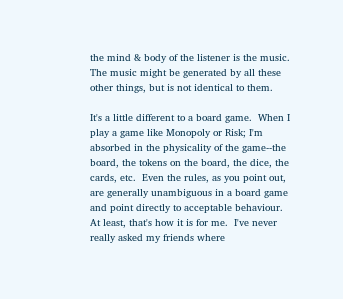the mind & body of the listener is the music.  The music might be generated by all these other things, but is not identical to them.

It's a little different to a board game.  When I play a game like Monopoly or Risk; I'm absorbed in the physicality of the game--the board, the tokens on the board, the dice, the cards, etc.  Even the rules, as you point out, are generally unambiguous in a board game and point directly to acceptable behaviour.  At least, that's how it is for me.  I've never really asked my friends where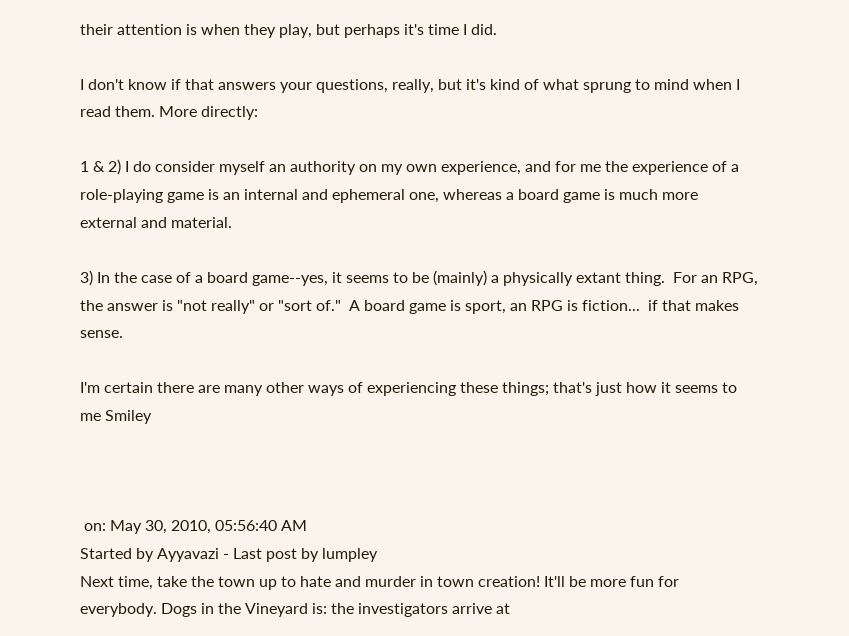their attention is when they play, but perhaps it's time I did.

I don't know if that answers your questions, really, but it's kind of what sprung to mind when I read them. More directly:

1 & 2) I do consider myself an authority on my own experience, and for me the experience of a role-playing game is an internal and ephemeral one, whereas a board game is much more external and material.

3) In the case of a board game--yes, it seems to be (mainly) a physically extant thing.  For an RPG, the answer is "not really" or "sort of."  A board game is sport, an RPG is fiction...  if that makes sense.

I'm certain there are many other ways of experiencing these things; that's just how it seems to me Smiley



 on: May 30, 2010, 05:56:40 AM
Started by Ayyavazi - Last post by lumpley
Next time, take the town up to hate and murder in town creation! It'll be more fun for everybody. Dogs in the Vineyard is: the investigators arrive at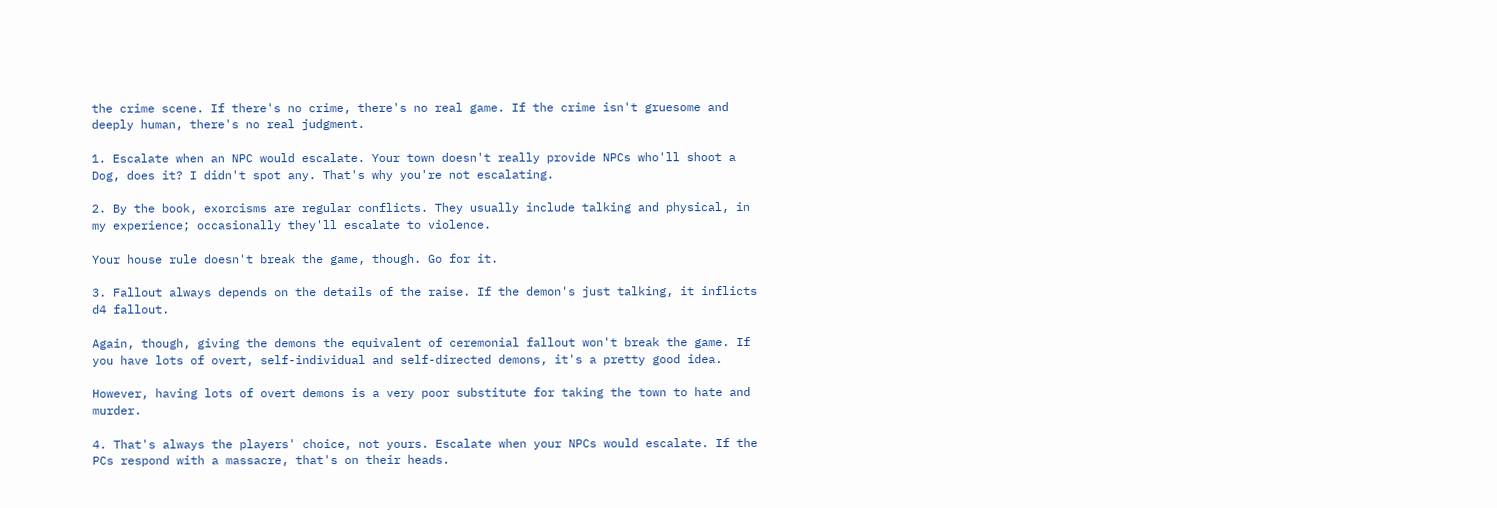the crime scene. If there's no crime, there's no real game. If the crime isn't gruesome and deeply human, there's no real judgment.

1. Escalate when an NPC would escalate. Your town doesn't really provide NPCs who'll shoot a Dog, does it? I didn't spot any. That's why you're not escalating.

2. By the book, exorcisms are regular conflicts. They usually include talking and physical, in my experience; occasionally they'll escalate to violence.

Your house rule doesn't break the game, though. Go for it.

3. Fallout always depends on the details of the raise. If the demon's just talking, it inflicts d4 fallout.

Again, though, giving the demons the equivalent of ceremonial fallout won't break the game. If you have lots of overt, self-individual and self-directed demons, it's a pretty good idea.

However, having lots of overt demons is a very poor substitute for taking the town to hate and murder.

4. That's always the players' choice, not yours. Escalate when your NPCs would escalate. If the PCs respond with a massacre, that's on their heads.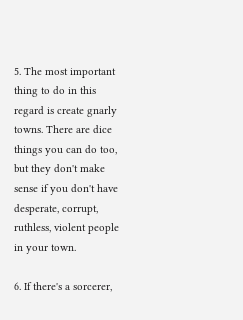5. The most important thing to do in this regard is create gnarly towns. There are dice things you can do too, but they don't make sense if you don't have desperate, corrupt, ruthless, violent people in your town.

6. If there's a sorcerer,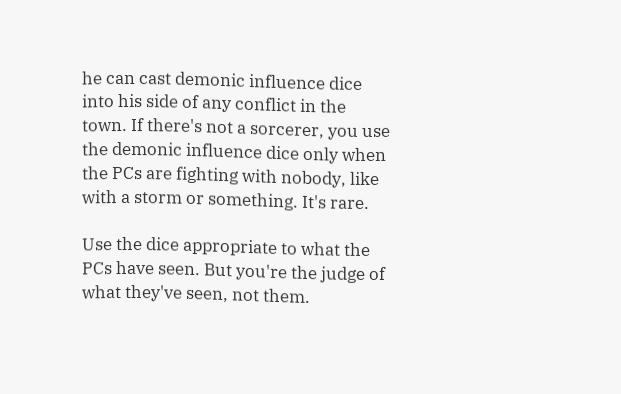he can cast demonic influence dice into his side of any conflict in the town. If there's not a sorcerer, you use the demonic influence dice only when the PCs are fighting with nobody, like with a storm or something. It's rare.

Use the dice appropriate to what the PCs have seen. But you're the judge of what they've seen, not them.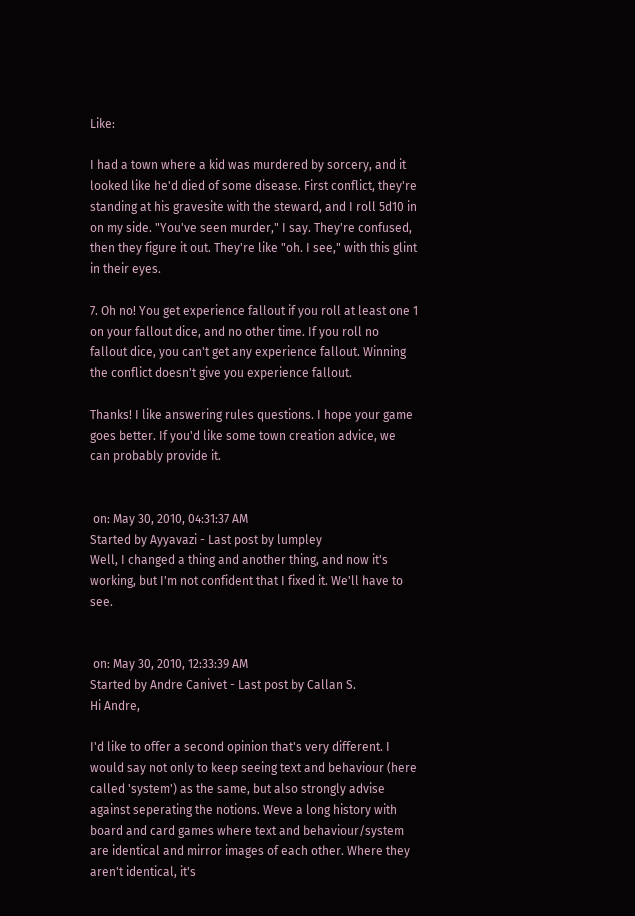Like:

I had a town where a kid was murdered by sorcery, and it looked like he'd died of some disease. First conflict, they're standing at his gravesite with the steward, and I roll 5d10 in on my side. "You've seen murder," I say. They're confused, then they figure it out. They're like "oh. I see," with this glint in their eyes.

7. Oh no! You get experience fallout if you roll at least one 1 on your fallout dice, and no other time. If you roll no fallout dice, you can't get any experience fallout. Winning the conflict doesn't give you experience fallout.

Thanks! I like answering rules questions. I hope your game goes better. If you'd like some town creation advice, we can probably provide it.


 on: May 30, 2010, 04:31:37 AM
Started by Ayyavazi - Last post by lumpley
Well, I changed a thing and another thing, and now it's working, but I'm not confident that I fixed it. We'll have to see.


 on: May 30, 2010, 12:33:39 AM
Started by Andre Canivet - Last post by Callan S.
Hi Andre,

I'd like to offer a second opinion that's very different. I would say not only to keep seeing text and behaviour (here called 'system') as the same, but also strongly advise against seperating the notions. Weve a long history with board and card games where text and behaviour/system are identical and mirror images of each other. Where they aren't identical, it's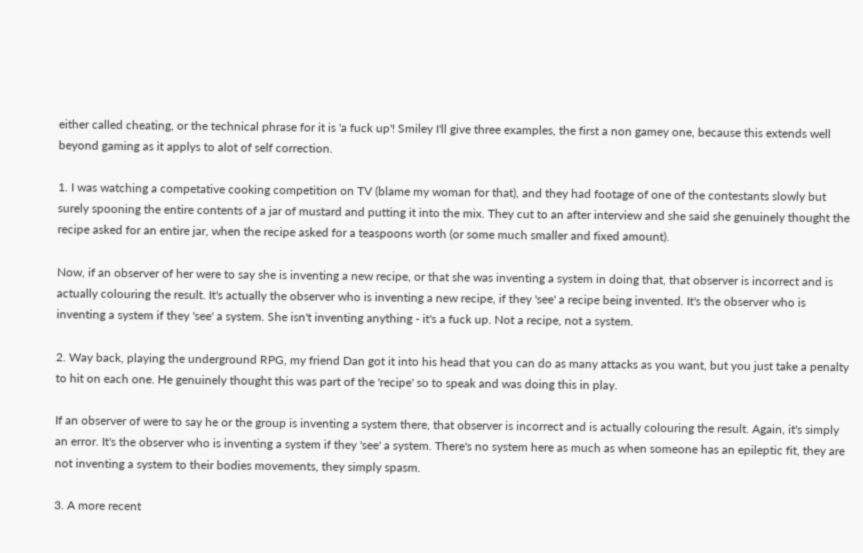either called cheating, or the technical phrase for it is 'a fuck up'! Smiley I'll give three examples, the first a non gamey one, because this extends well beyond gaming as it applys to alot of self correction.

1. I was watching a competative cooking competition on TV (blame my woman for that), and they had footage of one of the contestants slowly but surely spooning the entire contents of a jar of mustard and putting it into the mix. They cut to an after interview and she said she genuinely thought the recipe asked for an entire jar, when the recipe asked for a teaspoons worth (or some much smaller and fixed amount).

Now, if an observer of her were to say she is inventing a new recipe, or that she was inventing a system in doing that, that observer is incorrect and is actually colouring the result. It's actually the observer who is inventing a new recipe, if they 'see' a recipe being invented. It's the observer who is inventing a system if they 'see' a system. She isn't inventing anything - it's a fuck up. Not a recipe, not a system.

2. Way back, playing the underground RPG, my friend Dan got it into his head that you can do as many attacks as you want, but you just take a penalty to hit on each one. He genuinely thought this was part of the 'recipe' so to speak and was doing this in play.

If an observer of were to say he or the group is inventing a system there, that observer is incorrect and is actually colouring the result. Again, it's simply an error. It's the observer who is inventing a system if they 'see' a system. There's no system here as much as when someone has an epileptic fit, they are not inventing a system to their bodies movements, they simply spasm.

3. A more recent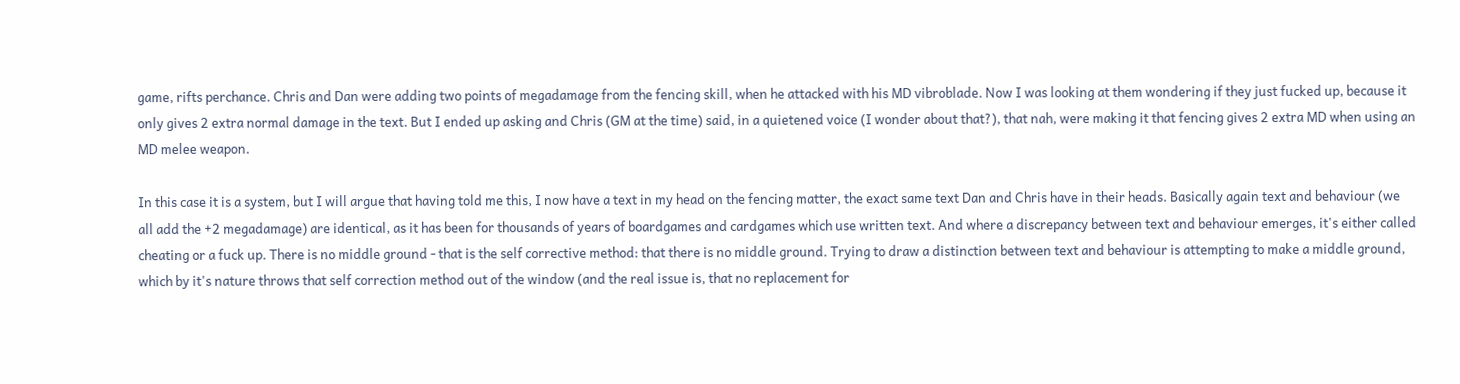game, rifts perchance. Chris and Dan were adding two points of megadamage from the fencing skill, when he attacked with his MD vibroblade. Now I was looking at them wondering if they just fucked up, because it only gives 2 extra normal damage in the text. But I ended up asking and Chris (GM at the time) said, in a quietened voice (I wonder about that?), that nah, were making it that fencing gives 2 extra MD when using an MD melee weapon.

In this case it is a system, but I will argue that having told me this, I now have a text in my head on the fencing matter, the exact same text Dan and Chris have in their heads. Basically again text and behaviour (we all add the +2 megadamage) are identical, as it has been for thousands of years of boardgames and cardgames which use written text. And where a discrepancy between text and behaviour emerges, it's either called cheating or a fuck up. There is no middle ground - that is the self corrective method: that there is no middle ground. Trying to draw a distinction between text and behaviour is attempting to make a middle ground, which by it's nature throws that self correction method out of the window (and the real issue is, that no replacement for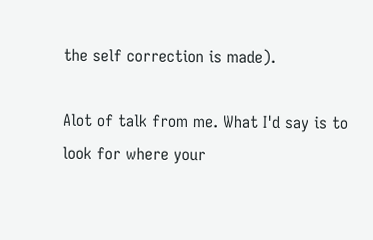the self correction is made).

Alot of talk from me. What I'd say is to look for where your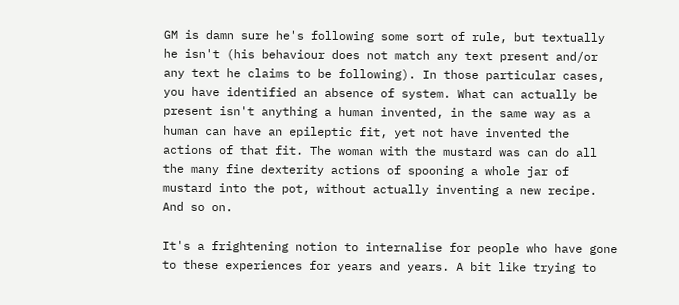GM is damn sure he's following some sort of rule, but textually he isn't (his behaviour does not match any text present and/or any text he claims to be following). In those particular cases, you have identified an absence of system. What can actually be present isn't anything a human invented, in the same way as a human can have an epileptic fit, yet not have invented the actions of that fit. The woman with the mustard was can do all the many fine dexterity actions of spooning a whole jar of mustard into the pot, without actually inventing a new recipe. And so on.

It's a frightening notion to internalise for people who have gone to these experiences for years and years. A bit like trying to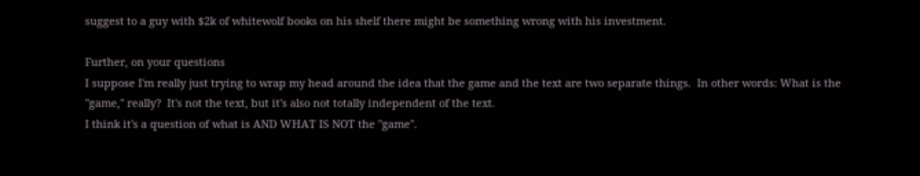suggest to a guy with $2k of whitewolf books on his shelf there might be something wrong with his investment.

Further, on your questions
I suppose I'm really just trying to wrap my head around the idea that the game and the text are two separate things.  In other words: What is the "game," really?  It's not the text, but it's also not totally independent of the text.
I think it's a question of what is AND WHAT IS NOT the "game".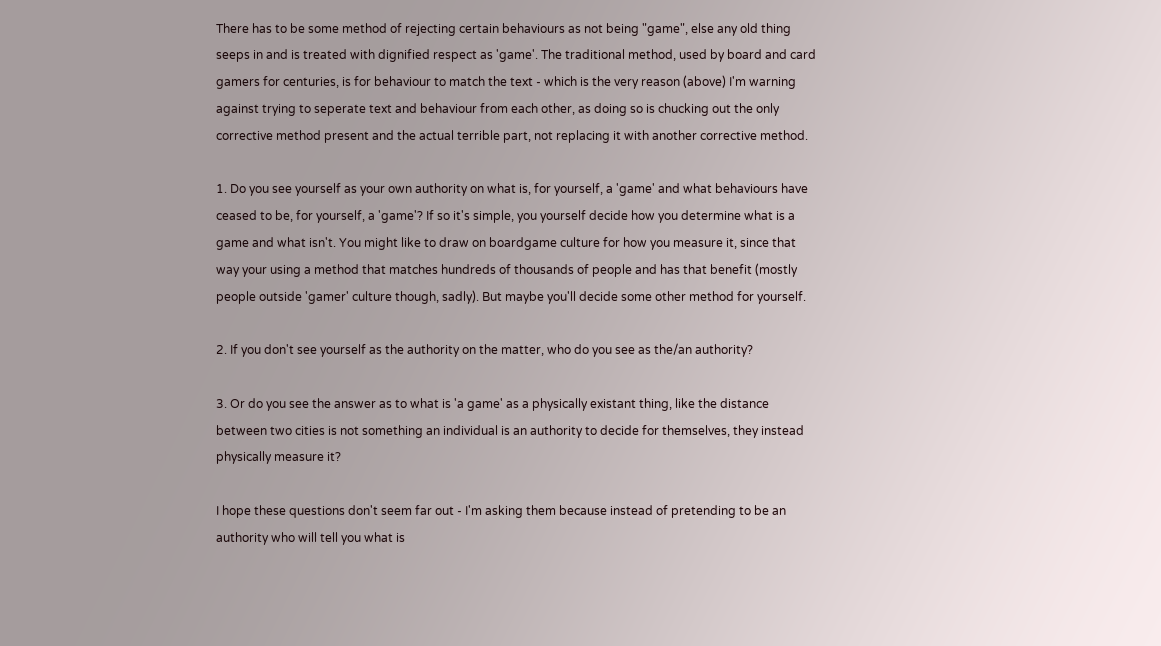There has to be some method of rejecting certain behaviours as not being "game", else any old thing seeps in and is treated with dignified respect as 'game'. The traditional method, used by board and card gamers for centuries, is for behaviour to match the text - which is the very reason (above) I'm warning against trying to seperate text and behaviour from each other, as doing so is chucking out the only corrective method present and the actual terrible part, not replacing it with another corrective method.

1. Do you see yourself as your own authority on what is, for yourself, a 'game' and what behaviours have ceased to be, for yourself, a 'game'? If so it's simple, you yourself decide how you determine what is a game and what isn't. You might like to draw on boardgame culture for how you measure it, since that way your using a method that matches hundreds of thousands of people and has that benefit (mostly people outside 'gamer' culture though, sadly). But maybe you'll decide some other method for yourself.

2. If you don't see yourself as the authority on the matter, who do you see as the/an authority?

3. Or do you see the answer as to what is 'a game' as a physically existant thing, like the distance between two cities is not something an individual is an authority to decide for themselves, they instead physically measure it?

I hope these questions don't seem far out - I'm asking them because instead of pretending to be an authority who will tell you what is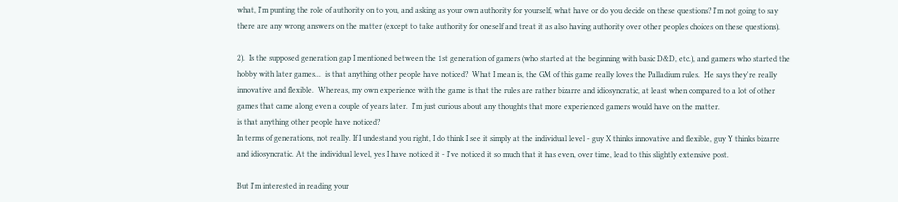what, I'm punting the role of authority on to you, and asking as your own authority for yourself, what have or do you decide on these questions? I'm not going to say there are any wrong answers on the matter (except to take authority for oneself and treat it as also having authority over other peoples choices on these questions).

2).  Is the supposed generation gap I mentioned between the 1st generation of gamers (who started at the beginning with basic D&D, etc.), and gamers who started the hobby with later games...  is that anything other people have noticed?  What I mean is, the GM of this game really loves the Palladium rules.  He says they're really innovative and flexible.  Whereas, my own experience with the game is that the rules are rather bizarre and idiosyncratic, at least when compared to a lot of other games that came along even a couple of years later.  I'm just curious about any thoughts that more experienced gamers would have on the matter.
is that anything other people have noticed?
In terms of generations, not really. If I undestand you right, I do think I see it simply at the individual level - guy X thinks innovative and flexible, guy Y thinks bizarre and idiosyncratic. At the individual level, yes I have noticed it - I've noticed it so much that it has even, over time, lead to this slightly extensive post.

But I'm interested in reading your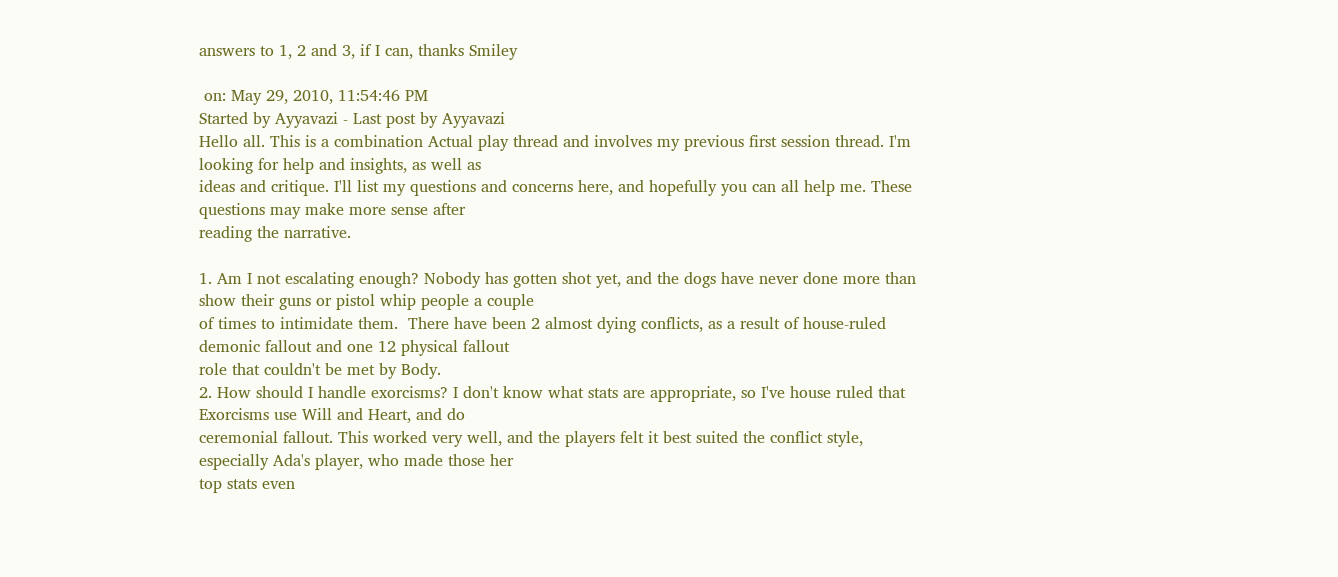answers to 1, 2 and 3, if I can, thanks Smiley

 on: May 29, 2010, 11:54:46 PM
Started by Ayyavazi - Last post by Ayyavazi
Hello all. This is a combination Actual play thread and involves my previous first session thread. I'm looking for help and insights, as well as
ideas and critique. I'll list my questions and concerns here, and hopefully you can all help me. These questions may make more sense after
reading the narrative.

1. Am I not escalating enough? Nobody has gotten shot yet, and the dogs have never done more than show their guns or pistol whip people a couple
of times to intimidate them.  There have been 2 almost dying conflicts, as a result of house-ruled demonic fallout and one 12 physical fallout
role that couldn't be met by Body.
2. How should I handle exorcisms? I don't know what stats are appropriate, so I've house ruled that Exorcisms use Will and Heart, and do
ceremonial fallout. This worked very well, and the players felt it best suited the conflict style, especially Ada's player, who made those her
top stats even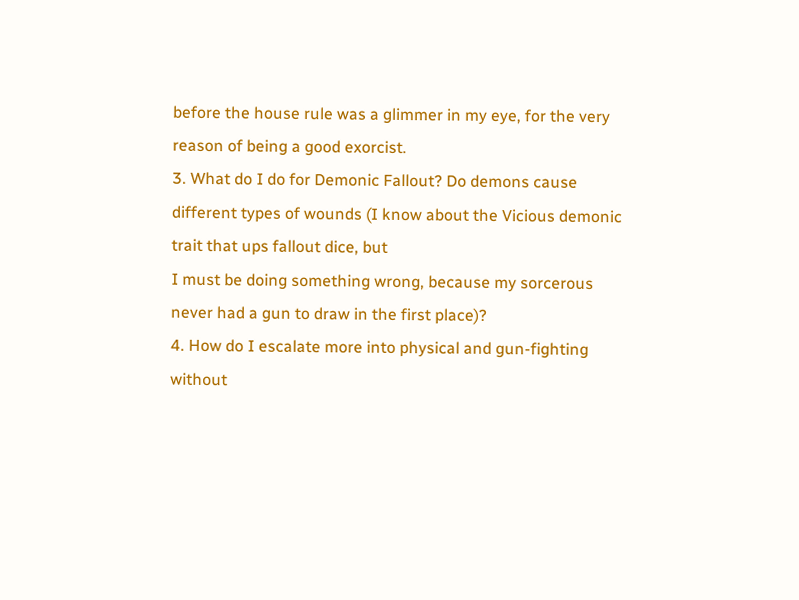before the house rule was a glimmer in my eye, for the very reason of being a good exorcist.
3. What do I do for Demonic Fallout? Do demons cause different types of wounds (I know about the Vicious demonic trait that ups fallout dice, but
I must be doing something wrong, because my sorcerous never had a gun to draw in the first place)?
4. How do I escalate more into physical and gun-fighting without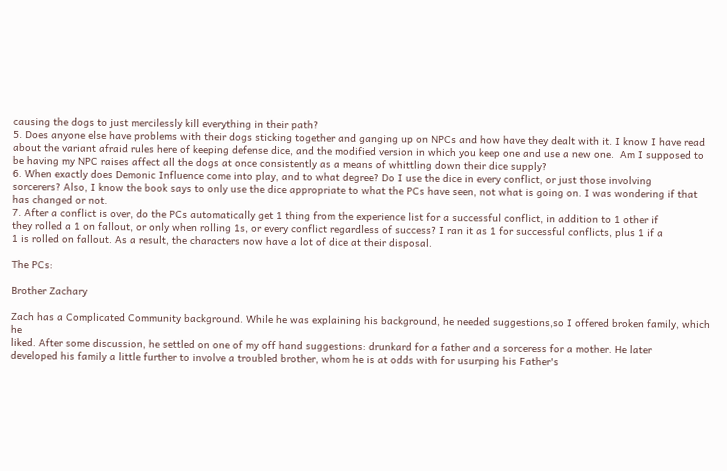causing the dogs to just mercilessly kill everything in their path?
5. Does anyone else have problems with their dogs sticking together and ganging up on NPCs and how have they dealt with it. I know I have read
about the variant afraid rules here of keeping defense dice, and the modified version in which you keep one and use a new one.  Am I supposed to
be having my NPC raises affect all the dogs at once consistently as a means of whittling down their dice supply?
6. When exactly does Demonic Influence come into play, and to what degree? Do I use the dice in every conflict, or just those involving
sorcerers? Also, I know the book says to only use the dice appropriate to what the PCs have seen, not what is going on. I was wondering if that
has changed or not.
7. After a conflict is over, do the PCs automatically get 1 thing from the experience list for a successful conflict, in addition to 1 other if
they rolled a 1 on fallout, or only when rolling 1s, or every conflict regardless of success? I ran it as 1 for successful conflicts, plus 1 if a
1 is rolled on fallout. As a result, the characters now have a lot of dice at their disposal.

The PCs:

Brother Zachary

Zach has a Complicated Community background. While he was explaining his background, he needed suggestions,so I offered broken family, which he
liked. After some discussion, he settled on one of my off hand suggestions: drunkard for a father and a sorceress for a mother. He later
developed his family a little further to involve a troubled brother, whom he is at odds with for usurping his Father's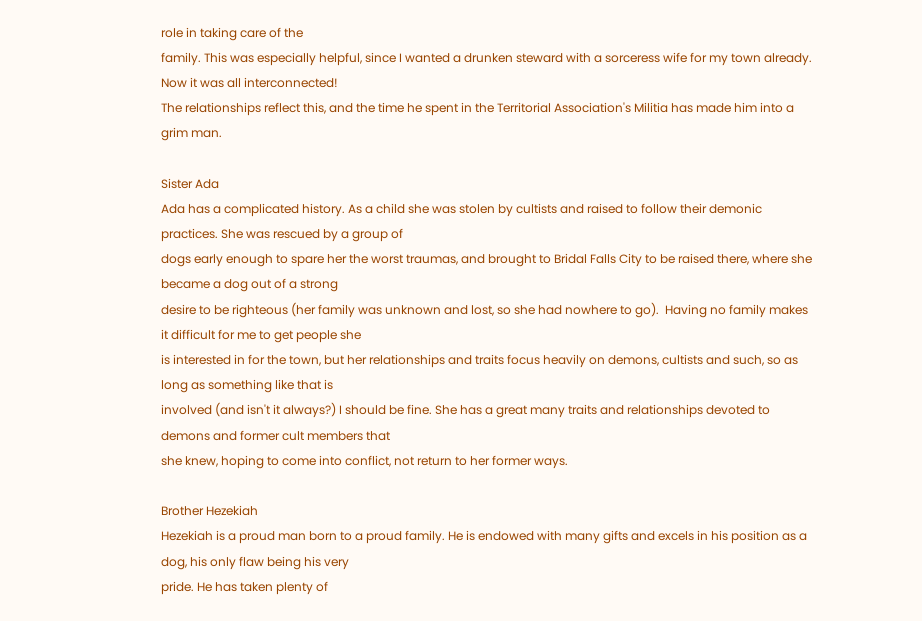role in taking care of the
family. This was especially helpful, since I wanted a drunken steward with a sorceress wife for my town already. Now it was all interconnected!
The relationships reflect this, and the time he spent in the Territorial Association's Militia has made him into a grim man.

Sister Ada
Ada has a complicated history. As a child she was stolen by cultists and raised to follow their demonic practices. She was rescued by a group of
dogs early enough to spare her the worst traumas, and brought to Bridal Falls City to be raised there, where she became a dog out of a strong
desire to be righteous (her family was unknown and lost, so she had nowhere to go).  Having no family makes it difficult for me to get people she
is interested in for the town, but her relationships and traits focus heavily on demons, cultists and such, so as long as something like that is
involved (and isn't it always?) I should be fine. She has a great many traits and relationships devoted to demons and former cult members that
she knew, hoping to come into conflict, not return to her former ways.

Brother Hezekiah
Hezekiah is a proud man born to a proud family. He is endowed with many gifts and excels in his position as a dog, his only flaw being his very
pride. He has taken plenty of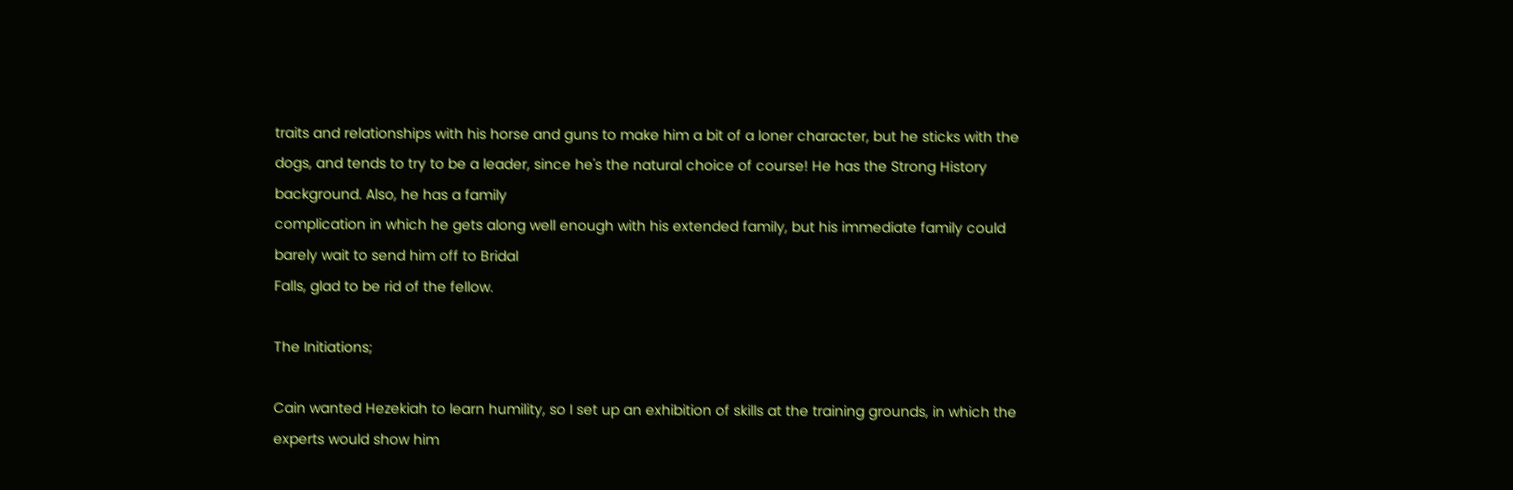traits and relationships with his horse and guns to make him a bit of a loner character, but he sticks with the
dogs, and tends to try to be a leader, since he's the natural choice of course! He has the Strong History background. Also, he has a family
complication in which he gets along well enough with his extended family, but his immediate family could barely wait to send him off to Bridal
Falls, glad to be rid of the fellow.

The Initiations;

Cain wanted Hezekiah to learn humility, so I set up an exhibition of skills at the training grounds, in which the experts would show him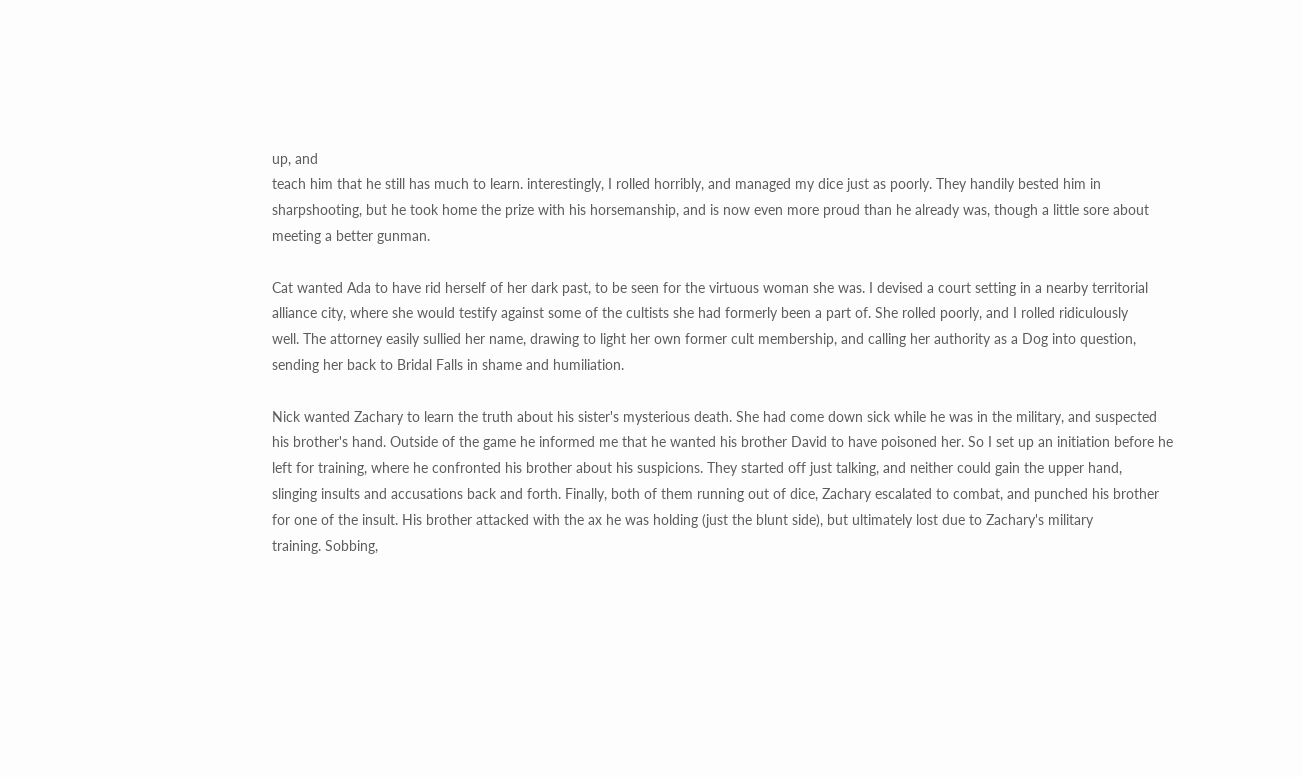up, and
teach him that he still has much to learn. interestingly, I rolled horribly, and managed my dice just as poorly. They handily bested him in
sharpshooting, but he took home the prize with his horsemanship, and is now even more proud than he already was, though a little sore about
meeting a better gunman.

Cat wanted Ada to have rid herself of her dark past, to be seen for the virtuous woman she was. I devised a court setting in a nearby territorial
alliance city, where she would testify against some of the cultists she had formerly been a part of. She rolled poorly, and I rolled ridiculously
well. The attorney easily sullied her name, drawing to light her own former cult membership, and calling her authority as a Dog into question,
sending her back to Bridal Falls in shame and humiliation.

Nick wanted Zachary to learn the truth about his sister's mysterious death. She had come down sick while he was in the military, and suspected
his brother's hand. Outside of the game he informed me that he wanted his brother David to have poisoned her. So I set up an initiation before he
left for training, where he confronted his brother about his suspicions. They started off just talking, and neither could gain the upper hand,
slinging insults and accusations back and forth. Finally, both of them running out of dice, Zachary escalated to combat, and punched his brother
for one of the insult. His brother attacked with the ax he was holding (just the blunt side), but ultimately lost due to Zachary's military
training. Sobbing,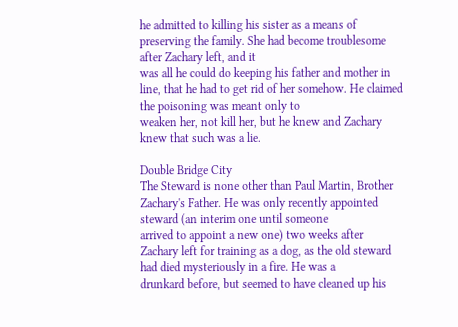he admitted to killing his sister as a means of preserving the family. She had become troublesome after Zachary left, and it
was all he could do keeping his father and mother in line, that he had to get rid of her somehow. He claimed the poisoning was meant only to
weaken her, not kill her, but he knew and Zachary knew that such was a lie.

Double Bridge City
The Steward is none other than Paul Martin, Brother Zachary's Father. He was only recently appointed steward (an interim one until someone
arrived to appoint a new one) two weeks after Zachary left for training as a dog, as the old steward had died mysteriously in a fire. He was a
drunkard before, but seemed to have cleaned up his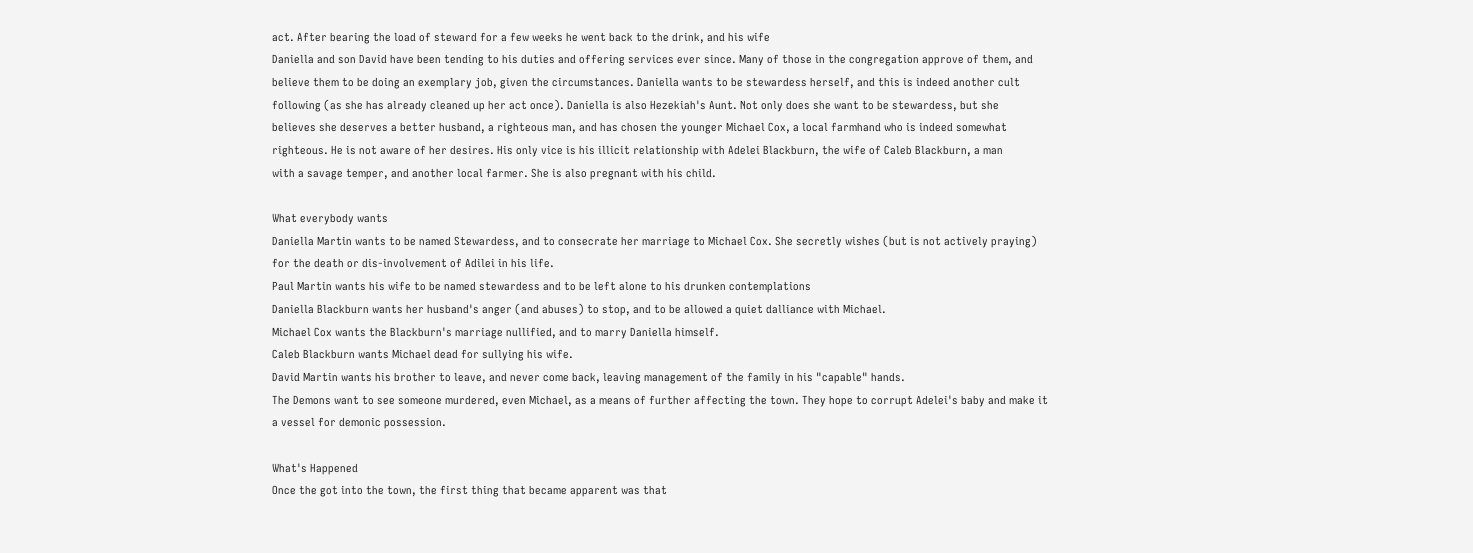act. After bearing the load of steward for a few weeks he went back to the drink, and his wife
Daniella and son David have been tending to his duties and offering services ever since. Many of those in the congregation approve of them, and
believe them to be doing an exemplary job, given the circumstances. Daniella wants to be stewardess herself, and this is indeed another cult
following (as she has already cleaned up her act once). Daniella is also Hezekiah's Aunt. Not only does she want to be stewardess, but she
believes she deserves a better husband, a righteous man, and has chosen the younger Michael Cox, a local farmhand who is indeed somewhat
righteous. He is not aware of her desires. His only vice is his illicit relationship with Adelei Blackburn, the wife of Caleb Blackburn, a man
with a savage temper, and another local farmer. She is also pregnant with his child.

What everybody wants
Daniella Martin wants to be named Stewardess, and to consecrate her marriage to Michael Cox. She secretly wishes (but is not actively praying)
for the death or dis-involvement of Adilei in his life.
Paul Martin wants his wife to be named stewardess and to be left alone to his drunken contemplations
Daniella Blackburn wants her husband's anger (and abuses) to stop, and to be allowed a quiet dalliance with Michael.
Michael Cox wants the Blackburn's marriage nullified, and to marry Daniella himself.
Caleb Blackburn wants Michael dead for sullying his wife.
David Martin wants his brother to leave, and never come back, leaving management of the family in his "capable" hands.
The Demons want to see someone murdered, even Michael, as a means of further affecting the town. They hope to corrupt Adelei's baby and make it
a vessel for demonic possession.

What's Happened
Once the got into the town, the first thing that became apparent was that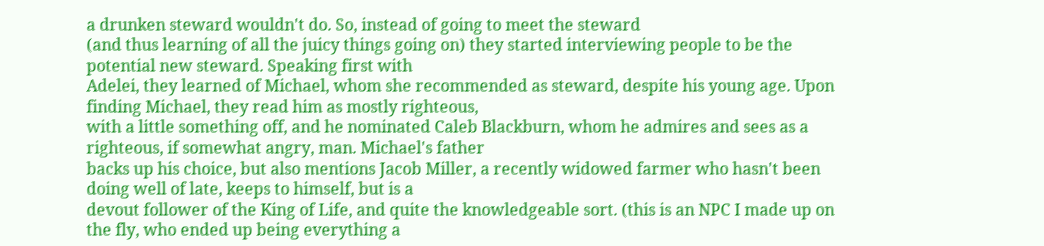a drunken steward wouldn't do. So, instead of going to meet the steward
(and thus learning of all the juicy things going on) they started interviewing people to be the potential new steward. Speaking first with
Adelei, they learned of Michael, whom she recommended as steward, despite his young age. Upon finding Michael, they read him as mostly righteous,
with a little something off, and he nominated Caleb Blackburn, whom he admires and sees as a righteous, if somewhat angry, man. Michael's father
backs up his choice, but also mentions Jacob Miller, a recently widowed farmer who hasn't been doing well of late, keeps to himself, but is a
devout follower of the King of Life, and quite the knowledgeable sort. (this is an NPC I made up on the fly, who ended up being everything a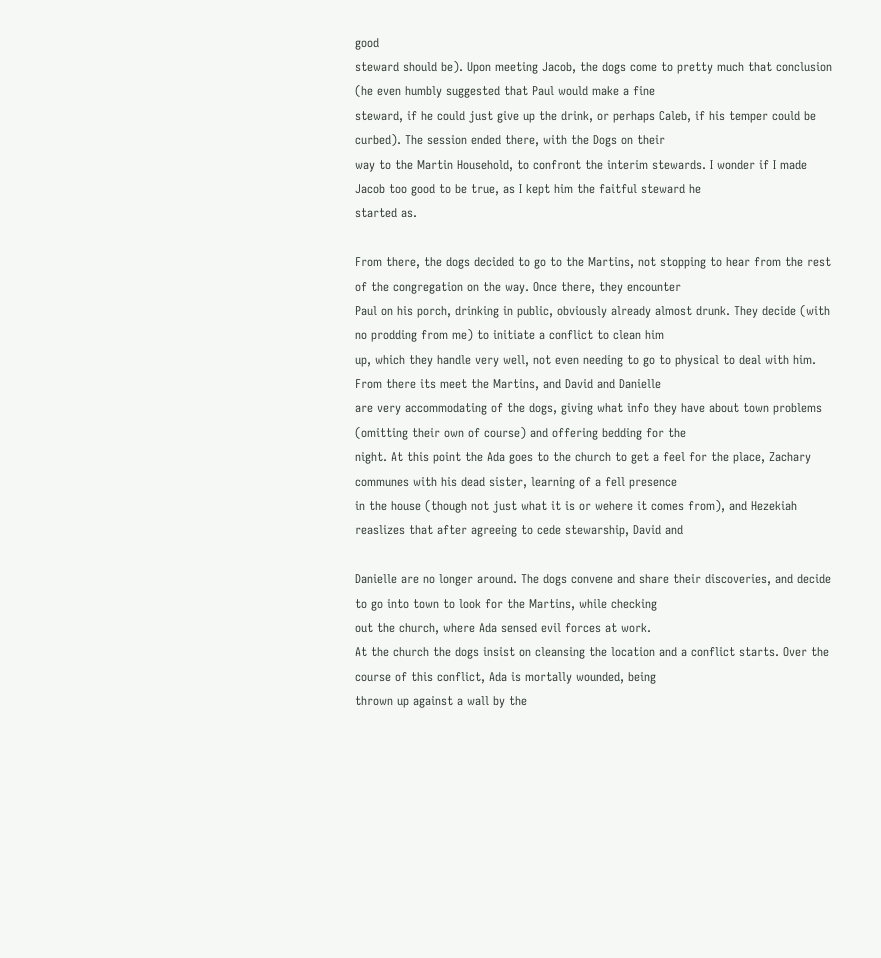good
steward should be). Upon meeting Jacob, the dogs come to pretty much that conclusion (he even humbly suggested that Paul would make a fine
steward, if he could just give up the drink, or perhaps Caleb, if his temper could be curbed). The session ended there, with the Dogs on their
way to the Martin Household, to confront the interim stewards. I wonder if I made Jacob too good to be true, as I kept him the faitful steward he
started as.

From there, the dogs decided to go to the Martins, not stopping to hear from the rest of the congregation on the way. Once there, they encounter
Paul on his porch, drinking in public, obviously already almost drunk. They decide (with no prodding from me) to initiate a conflict to clean him
up, which they handle very well, not even needing to go to physical to deal with him.  From there its meet the Martins, and David and Danielle
are very accommodating of the dogs, giving what info they have about town problems (omitting their own of course) and offering bedding for the
night. At this point the Ada goes to the church to get a feel for the place, Zachary communes with his dead sister, learning of a fell presence
in the house (though not just what it is or wehere it comes from), and Hezekiah reaslizes that after agreeing to cede stewarship, David and

Danielle are no longer around. The dogs convene and share their discoveries, and decide to go into town to look for the Martins, while checking
out the church, where Ada sensed evil forces at work.
At the church the dogs insist on cleansing the location and a conflict starts. Over the course of this conflict, Ada is mortally wounded, being
thrown up against a wall by the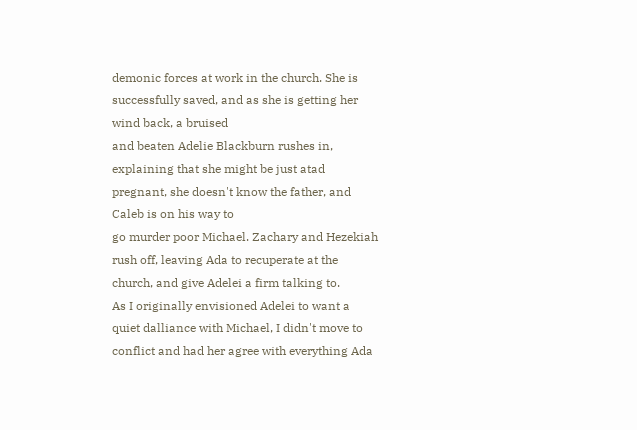demonic forces at work in the church. She is successfully saved, and as she is getting her wind back, a bruised
and beaten Adelie Blackburn rushes in, explaining that she might be just atad pregnant, she doesn't know the father, and Caleb is on his way to
go murder poor Michael. Zachary and Hezekiah rush off, leaving Ada to recuperate at the church, and give Adelei a firm talking to.
As I originally envisioned Adelei to want a quiet dalliance with Michael, I didn't move to conflict and had her agree with everything Ada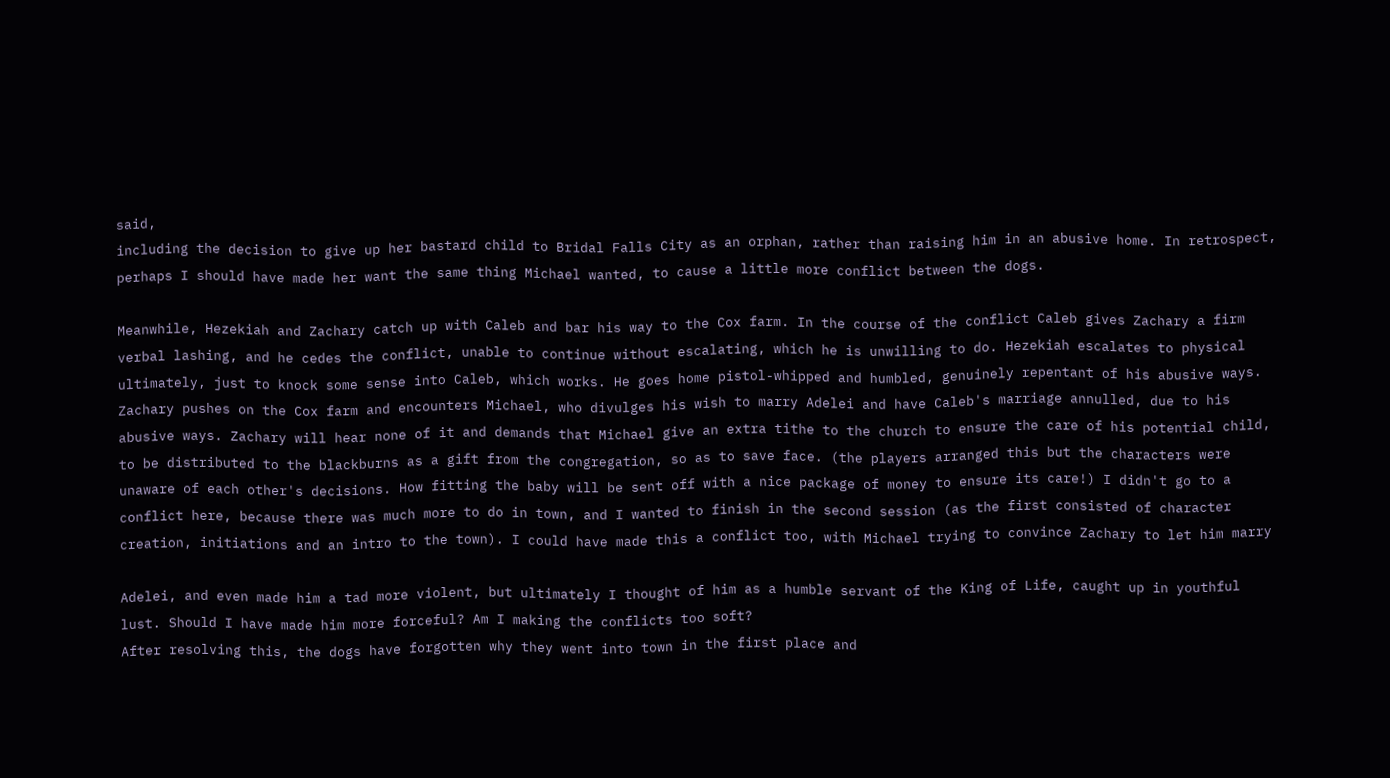said,
including the decision to give up her bastard child to Bridal Falls City as an orphan, rather than raising him in an abusive home. In retrospect,
perhaps I should have made her want the same thing Michael wanted, to cause a little more conflict between the dogs.

Meanwhile, Hezekiah and Zachary catch up with Caleb and bar his way to the Cox farm. In the course of the conflict Caleb gives Zachary a firm
verbal lashing, and he cedes the conflict, unable to continue without escalating, which he is unwilling to do. Hezekiah escalates to physical
ultimately, just to knock some sense into Caleb, which works. He goes home pistol-whipped and humbled, genuinely repentant of his abusive ways.
Zachary pushes on the Cox farm and encounters Michael, who divulges his wish to marry Adelei and have Caleb's marriage annulled, due to his
abusive ways. Zachary will hear none of it and demands that Michael give an extra tithe to the church to ensure the care of his potential child,
to be distributed to the blackburns as a gift from the congregation, so as to save face. (the players arranged this but the characters were
unaware of each other's decisions. How fitting the baby will be sent off with a nice package of money to ensure its care!) I didn't go to a
conflict here, because there was much more to do in town, and I wanted to finish in the second session (as the first consisted of character
creation, initiations and an intro to the town). I could have made this a conflict too, with Michael trying to convince Zachary to let him marry

Adelei, and even made him a tad more violent, but ultimately I thought of him as a humble servant of the King of Life, caught up in youthful
lust. Should I have made him more forceful? Am I making the conflicts too soft?
After resolving this, the dogs have forgotten why they went into town in the first place and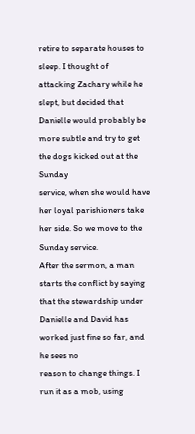retire to separate houses to sleep. I thought of
attacking Zachary while he slept, but decided that Danielle would probably be more subtle and try to get the dogs kicked out at the Sunday
service, when she would have her loyal parishioners take her side. So we move to the Sunday service.
After the sermon, a man starts the conflict by saying that the stewardship under Danielle and David has worked just fine so far, and he sees no
reason to change things. I run it as a mob, using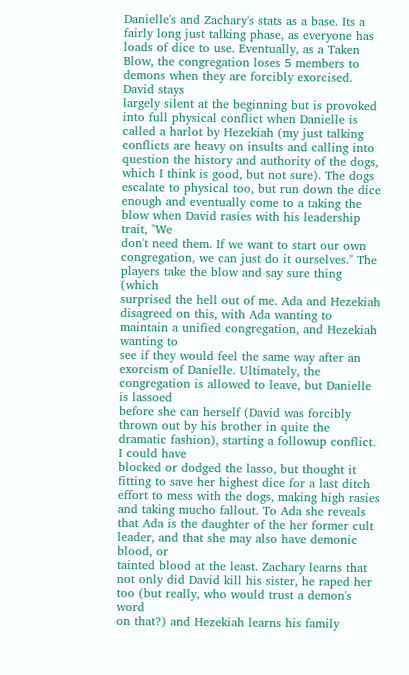Danielle's and Zachary's stats as a base. Its a fairly long just talking phase, as everyone has
loads of dice to use. Eventually, as a Taken Blow, the congregation loses 5 members to demons when they are forcibly exorcised. David stays
largely silent at the beginning but is provoked into full physical conflict when Danielle is called a harlot by Hezekiah (my just talking
conflicts are heavy on insults and calling into question the history and authority of the dogs, which I think is good, but not sure). The dogs
escalate to physical too, but run down the dice enough and eventually come to a taking the blow when David rasies with his leadership trait, "We
don't need them. If we want to start our own congregation, we can just do it ourselves." The players take the blow and say sure thing (which
surprised the hell out of me. Ada and Hezekiah disagreed on this, with Ada wanting to maintain a unified congregation, and Hezekiah wanting to
see if they would feel the same way after an exorcism of Danielle. Ultimately, the congregation is allowed to leave, but Danielle is lassoed
before she can herself (David was forcibly thrown out by his brother in quite the dramatic fashion), starting a followup conflict. I could have
blocked or dodged the lasso, but thought it fitting to save her highest dice for a last ditch effort to mess with the dogs, making high rasies
and taking mucho fallout. To Ada she reveals that Ada is the daughter of the her former cult leader, and that she may also have demonic blood, or
tainted blood at the least. Zachary learns that not only did David kill his sister, he raped her too (but really, who would trust a demon's word
on that?) and Hezekiah learns his family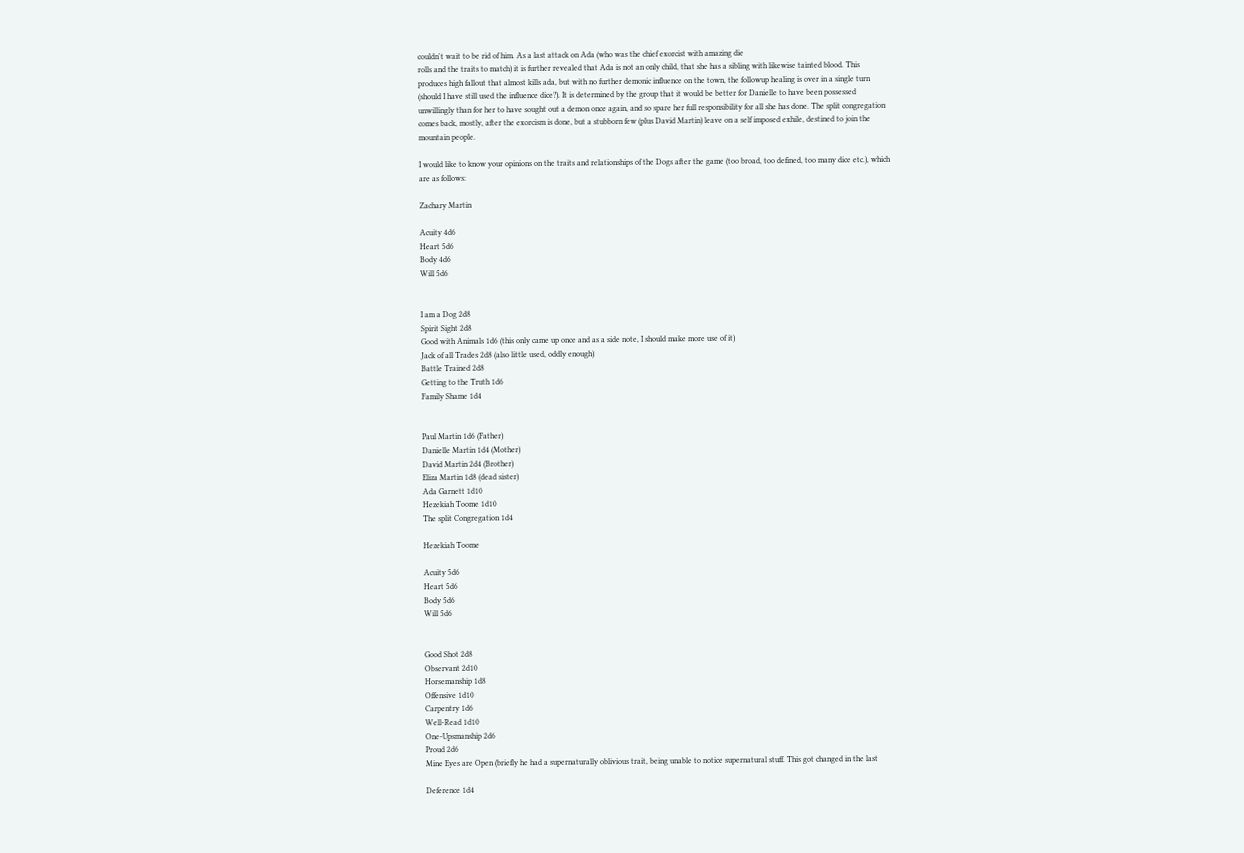couldn't wait to be rid of him. As a last attack on Ada (who was the chief exorcist with amazing die
rolls and the traits to match) it is further revealed that Ada is not an only child, that she has a sibling with likewise tainted blood. This
produces high fallout that almost kills ada, but with no further demonic influence on the town, the followup healing is over in a single turn
(should I have still used the influence dice?). It is determined by the group that it would be better for Danielle to have been possessed
unwillingly than for her to have sought out a demon once again, and so spare her full responsibility for all she has done. The split congregation
comes back, mostly, after the exorcism is done, but a stubborn few (plus David Martin) leave on a self imposed exhile, destined to join the
mountain people.

I would like to know your opinions on the traits and relationships of the Dogs after the game (too broad, too defined, too many dice etc.), which
are as follows:

Zachary Martin

Acuity 4d6
Heart 5d6
Body 4d6
Will 5d6


I am a Dog 2d8
Spirit Sight 2d8
Good with Animals 1d6 (this only came up once and as a side note, I should make more use of it)
Jack of all Trades 2d8 (also little used, oddly enough)
Battle Trained 2d8
Getting to the Truth 1d6
Family Shame 1d4


Paul Martin 1d6 (Father)
Danielle Martin 1d4 (Mother)
David Martin 2d4 (Brother)
Eliza Martin 1d8 (dead sister)
Ada Garnett 1d10
Hezekiah Toome 1d10
The split Congregation 1d4

Hezekiah Toome

Acuity 5d6
Heart 5d6
Body 5d6
Will 5d6


Good Shot 2d8
Observant 2d10
Horsemanship 1d8
Offensive 1d10
Carpentry 1d6
Well-Read 1d10
One-Upsmanship 2d6
Proud 2d6
Mine Eyes are Open (briefly he had a supernaturally oblivious trait, being unable to notice supernatural stuff. This got changed in the last

Deference 1d4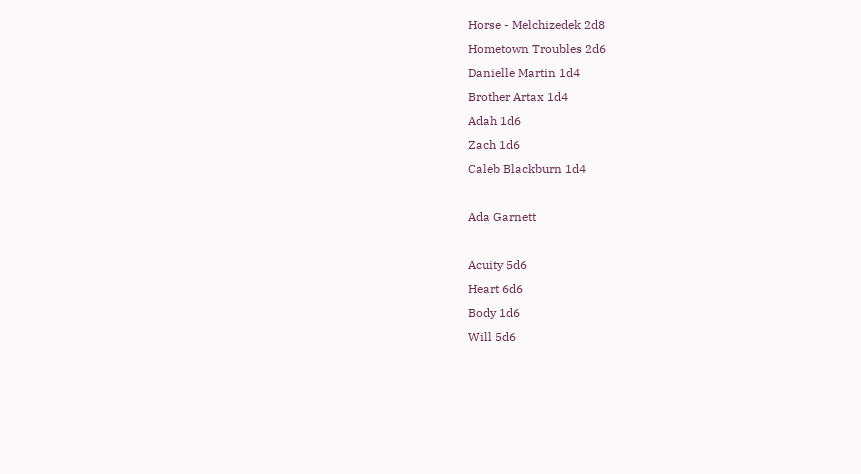Horse - Melchizedek 2d8
Hometown Troubles 2d6
Danielle Martin 1d4
Brother Artax 1d4
Adah 1d6
Zach 1d6
Caleb Blackburn 1d4

Ada Garnett

Acuity 5d6
Heart 6d6
Body 1d6
Will 5d6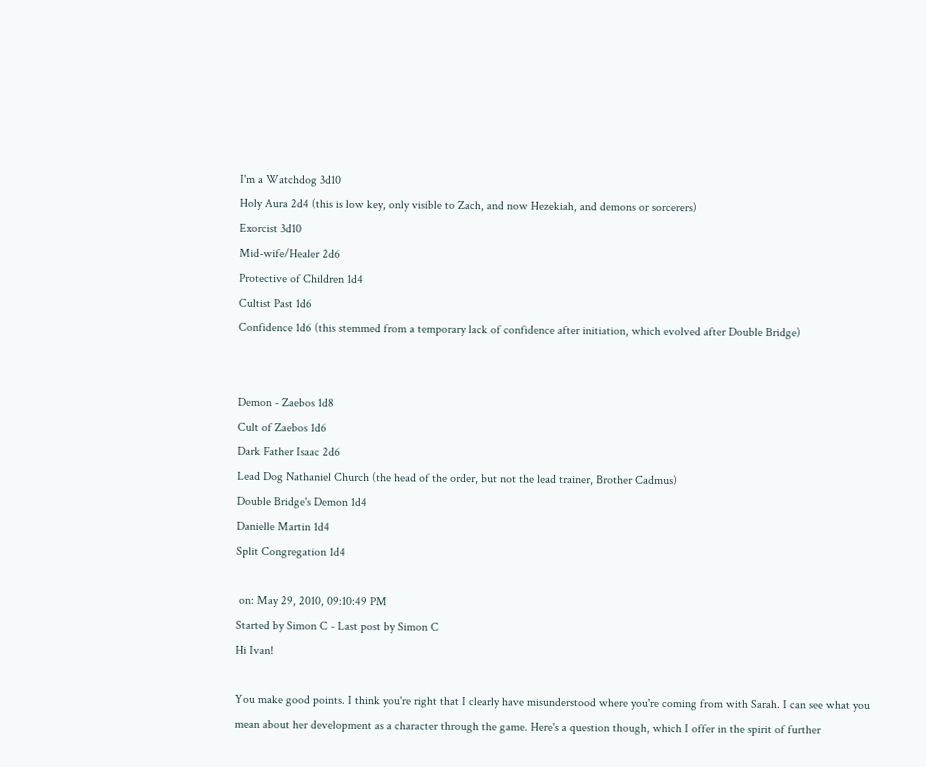I'm a Watchdog 3d10
Holy Aura 2d4 (this is low key, only visible to Zach, and now Hezekiah, and demons or sorcerers)
Exorcist 3d10
Mid-wife/Healer 2d6
Protective of Children 1d4
Cultist Past 1d6
Confidence 1d6 (this stemmed from a temporary lack of confidence after initiation, which evolved after Double Bridge)


Demon - Zaebos 1d8
Cult of Zaebos 1d6
Dark Father Isaac 2d6
Lead Dog Nathaniel Church (the head of the order, but not the lead trainer, Brother Cadmus)
Double Bridge's Demon 1d4
Danielle Martin 1d4
Split Congregation 1d4

 on: May 29, 2010, 09:10:49 PM
Started by Simon C - Last post by Simon C
Hi Ivan!

You make good points. I think you're right that I clearly have misunderstood where you're coming from with Sarah. I can see what you mean about her development as a character through the game. Here's a question though, which I offer in the spirit of further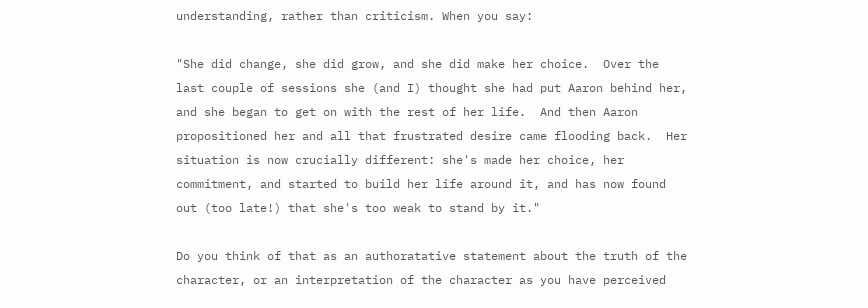understanding, rather than criticism. When you say:

"She did change, she did grow, and she did make her choice.  Over the last couple of sessions she (and I) thought she had put Aaron behind her, and she began to get on with the rest of her life.  And then Aaron propositioned her and all that frustrated desire came flooding back.  Her situation is now crucially different: she's made her choice, her commitment, and started to build her life around it, and has now found out (too late!) that she's too weak to stand by it."

Do you think of that as an authoratative statement about the truth of the character, or an interpretation of the character as you have perceived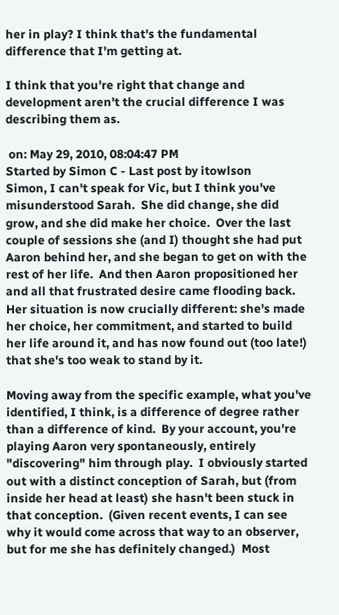her in play? I think that's the fundamental difference that I'm getting at.

I think that you're right that change and development aren't the crucial difference I was describing them as.

 on: May 29, 2010, 08:04:47 PM
Started by Simon C - Last post by itowlson
Simon, I can't speak for Vic, but I think you've misunderstood Sarah.  She did change, she did grow, and she did make her choice.  Over the last couple of sessions she (and I) thought she had put Aaron behind her, and she began to get on with the rest of her life.  And then Aaron propositioned her and all that frustrated desire came flooding back.  Her situation is now crucially different: she's made her choice, her commitment, and started to build her life around it, and has now found out (too late!) that she's too weak to stand by it.

Moving away from the specific example, what you've identified, I think, is a difference of degree rather than a difference of kind.  By your account, you're playing Aaron very spontaneously, entirely "discovering" him through play.  I obviously started out with a distinct conception of Sarah, but (from inside her head at least) she hasn't been stuck in that conception.  (Given recent events, I can see why it would come across that way to an observer, but for me she has definitely changed.)  Most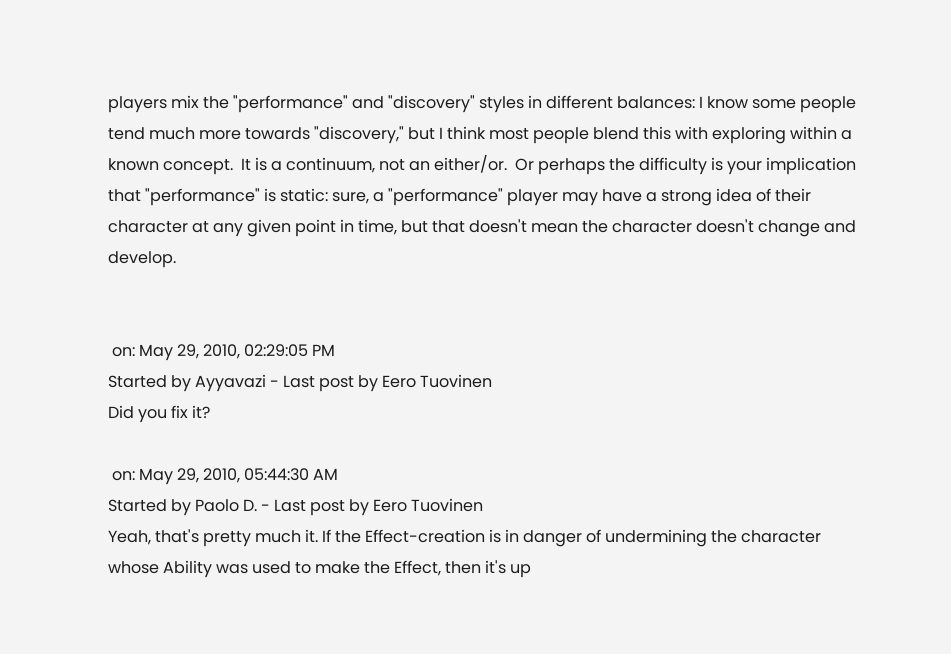players mix the "performance" and "discovery" styles in different balances: I know some people tend much more towards "discovery," but I think most people blend this with exploring within a known concept.  It is a continuum, not an either/or.  Or perhaps the difficulty is your implication that "performance" is static: sure, a "performance" player may have a strong idea of their character at any given point in time, but that doesn't mean the character doesn't change and develop.


 on: May 29, 2010, 02:29:05 PM
Started by Ayyavazi - Last post by Eero Tuovinen
Did you fix it?

 on: May 29, 2010, 05:44:30 AM
Started by Paolo D. - Last post by Eero Tuovinen
Yeah, that's pretty much it. If the Effect-creation is in danger of undermining the character whose Ability was used to make the Effect, then it's up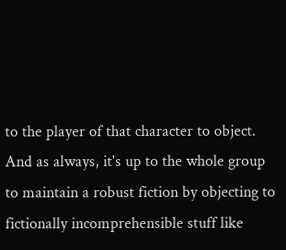to the player of that character to object. And as always, it's up to the whole group to maintain a robust fiction by objecting to fictionally incomprehensible stuff like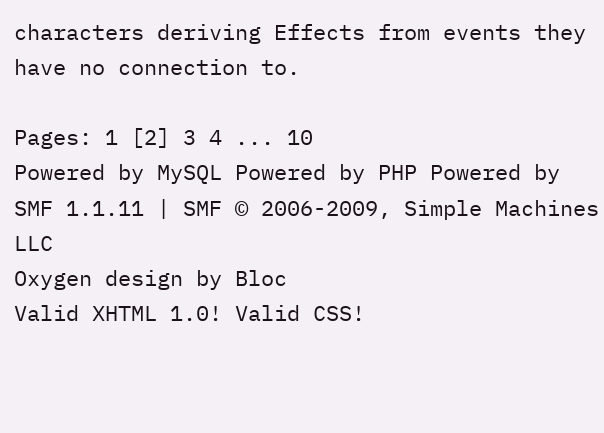characters deriving Effects from events they have no connection to.

Pages: 1 [2] 3 4 ... 10
Powered by MySQL Powered by PHP Powered by SMF 1.1.11 | SMF © 2006-2009, Simple Machines LLC
Oxygen design by Bloc
Valid XHTML 1.0! Valid CSS!